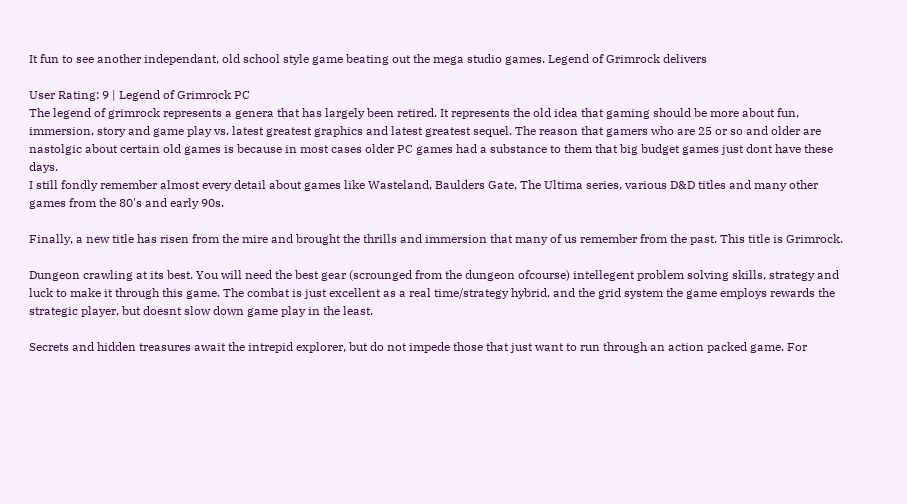It fun to see another independant, old school style game beating out the mega studio games. Legend of Grimrock delivers

User Rating: 9 | Legend of Grimrock PC
The legend of grimrock represents a genera that has largely been retired. It represents the old idea that gaming should be more about fun, immersion, story and game play vs. latest greatest graphics and latest greatest sequel. The reason that gamers who are 25 or so and older are nastolgic about certain old games is because in most cases older PC games had a substance to them that big budget games just dont have these days.
I still fondly remember almost every detail about games like Wasteland, Baulders Gate, The Ultima series, various D&D titles and many other games from the 80's and early 90s.

Finally, a new title has risen from the mire and brought the thrills and immersion that many of us remember from the past. This title is Grimrock.

Dungeon crawling at its best. You will need the best gear (scrounged from the dungeon ofcourse) intellegent problem solving skills, strategy and luck to make it through this game. The combat is just excellent as a real time/strategy hybrid, and the grid system the game employs rewards the strategic player, but doesnt slow down game play in the least.

Secrets and hidden treasures await the intrepid explorer, but do not impede those that just want to run through an action packed game. For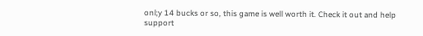onl;y 14 bucks or so, this game is well worth it. Check it out and help support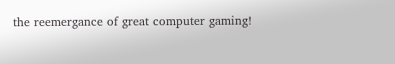the reemergance of great computer gaming!